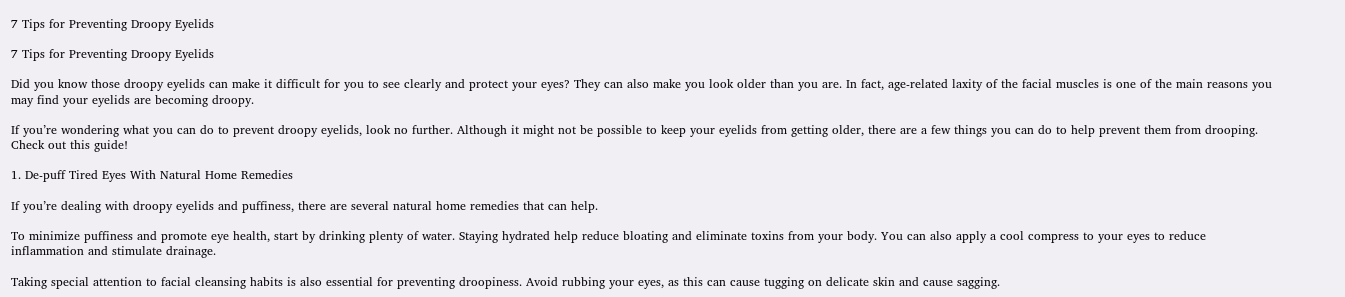7 Tips for Preventing Droopy Eyelids

7 Tips for Preventing Droopy Eyelids

Did you know those droopy eyelids can make it difficult for you to see clearly and protect your eyes? They can also make you look older than you are. In fact, age-related laxity of the facial muscles is one of the main reasons you may find your eyelids are becoming droopy.

If you’re wondering what you can do to prevent droopy eyelids, look no further. Although it might not be possible to keep your eyelids from getting older, there are a few things you can do to help prevent them from drooping. Check out this guide!

1. De-puff Tired Eyes With Natural Home Remedies

If you’re dealing with droopy eyelids and puffiness, there are several natural home remedies that can help.

To minimize puffiness and promote eye health, start by drinking plenty of water. Staying hydrated help reduce bloating and eliminate toxins from your body. You can also apply a cool compress to your eyes to reduce inflammation and stimulate drainage.

Taking special attention to facial cleansing habits is also essential for preventing droopiness. Avoid rubbing your eyes, as this can cause tugging on delicate skin and cause sagging.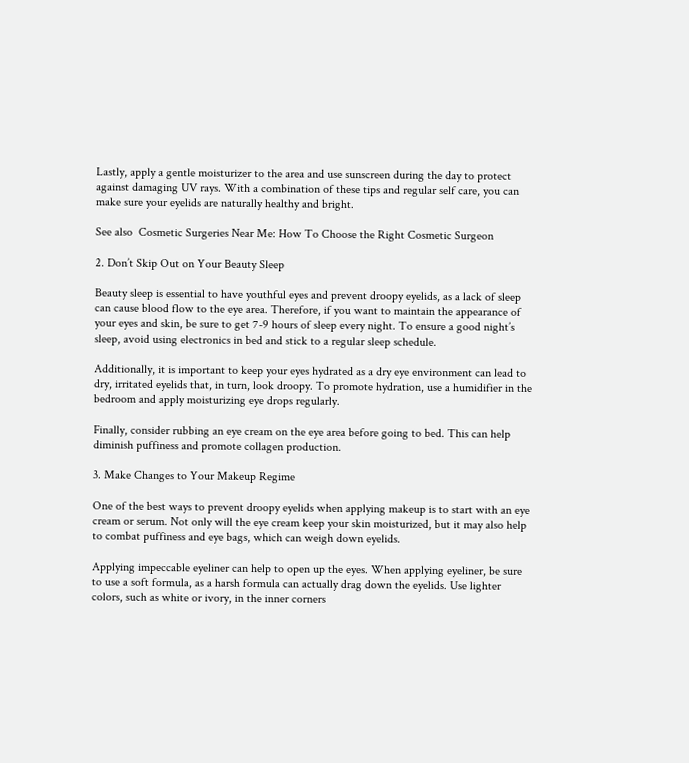Lastly, apply a gentle moisturizer to the area and use sunscreen during the day to protect against damaging UV rays. With a combination of these tips and regular self care, you can make sure your eyelids are naturally healthy and bright.

See also  Cosmetic Surgeries Near Me: How To Choose the Right Cosmetic Surgeon

2. Don’t Skip Out on Your Beauty Sleep

Beauty sleep is essential to have youthful eyes and prevent droopy eyelids, as a lack of sleep can cause blood flow to the eye area. Therefore, if you want to maintain the appearance of your eyes and skin, be sure to get 7-9 hours of sleep every night. To ensure a good night’s sleep, avoid using electronics in bed and stick to a regular sleep schedule.

Additionally, it is important to keep your eyes hydrated as a dry eye environment can lead to dry, irritated eyelids that, in turn, look droopy. To promote hydration, use a humidifier in the bedroom and apply moisturizing eye drops regularly.

Finally, consider rubbing an eye cream on the eye area before going to bed. This can help diminish puffiness and promote collagen production.

3. Make Changes to Your Makeup Regime

One of the best ways to prevent droopy eyelids when applying makeup is to start with an eye cream or serum. Not only will the eye cream keep your skin moisturized, but it may also help to combat puffiness and eye bags, which can weigh down eyelids.

Applying impeccable eyeliner can help to open up the eyes. When applying eyeliner, be sure to use a soft formula, as a harsh formula can actually drag down the eyelids. Use lighter colors, such as white or ivory, in the inner corners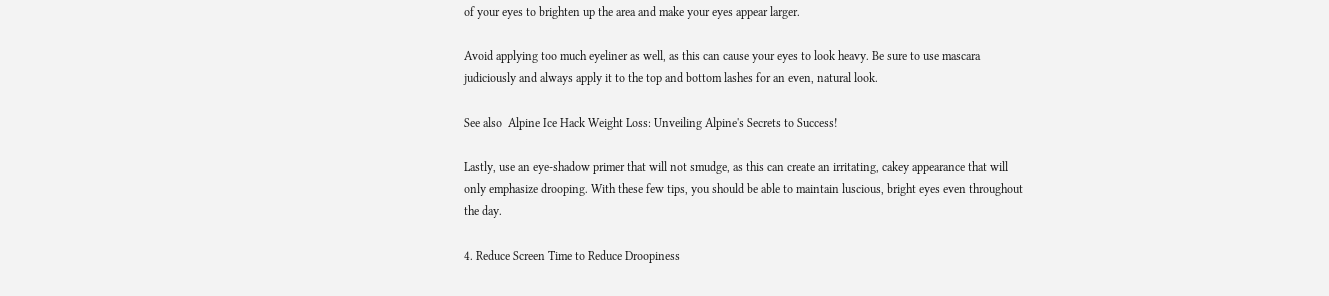of your eyes to brighten up the area and make your eyes appear larger.

Avoid applying too much eyeliner as well, as this can cause your eyes to look heavy. Be sure to use mascara judiciously and always apply it to the top and bottom lashes for an even, natural look.

See also  Alpine Ice Hack Weight Loss: Unveiling Alpine's Secrets to Success!

Lastly, use an eye-shadow primer that will not smudge, as this can create an irritating, cakey appearance that will only emphasize drooping. With these few tips, you should be able to maintain luscious, bright eyes even throughout the day.

4. Reduce Screen Time to Reduce Droopiness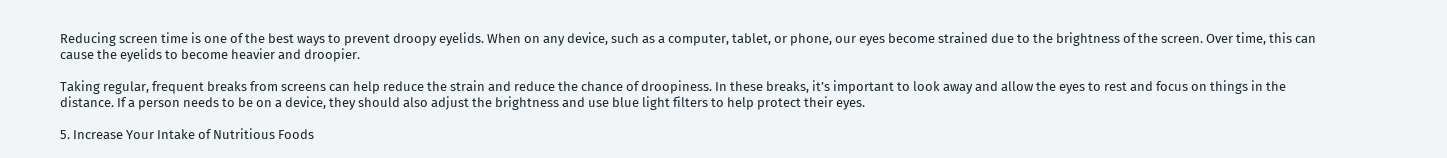Reducing screen time is one of the best ways to prevent droopy eyelids. When on any device, such as a computer, tablet, or phone, our eyes become strained due to the brightness of the screen. Over time, this can cause the eyelids to become heavier and droopier.

Taking regular, frequent breaks from screens can help reduce the strain and reduce the chance of droopiness. In these breaks, it’s important to look away and allow the eyes to rest and focus on things in the distance. If a person needs to be on a device, they should also adjust the brightness and use blue light filters to help protect their eyes.

5. Increase Your Intake of Nutritious Foods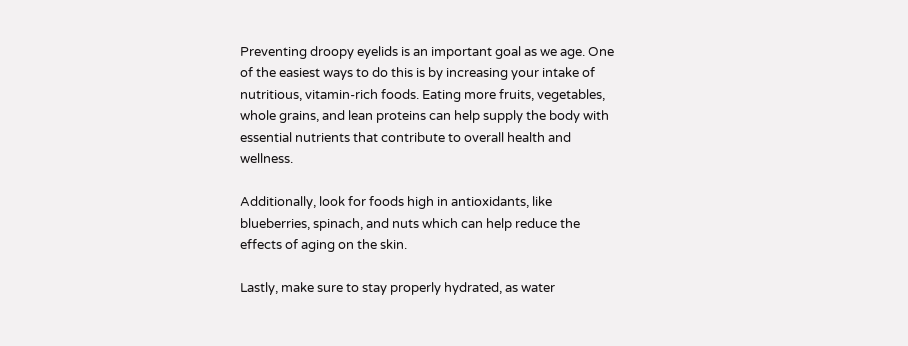Preventing droopy eyelids is an important goal as we age. One of the easiest ways to do this is by increasing your intake of nutritious, vitamin-rich foods. Eating more fruits, vegetables, whole grains, and lean proteins can help supply the body with essential nutrients that contribute to overall health and wellness.

Additionally, look for foods high in antioxidants, like blueberries, spinach, and nuts which can help reduce the effects of aging on the skin.

Lastly, make sure to stay properly hydrated, as water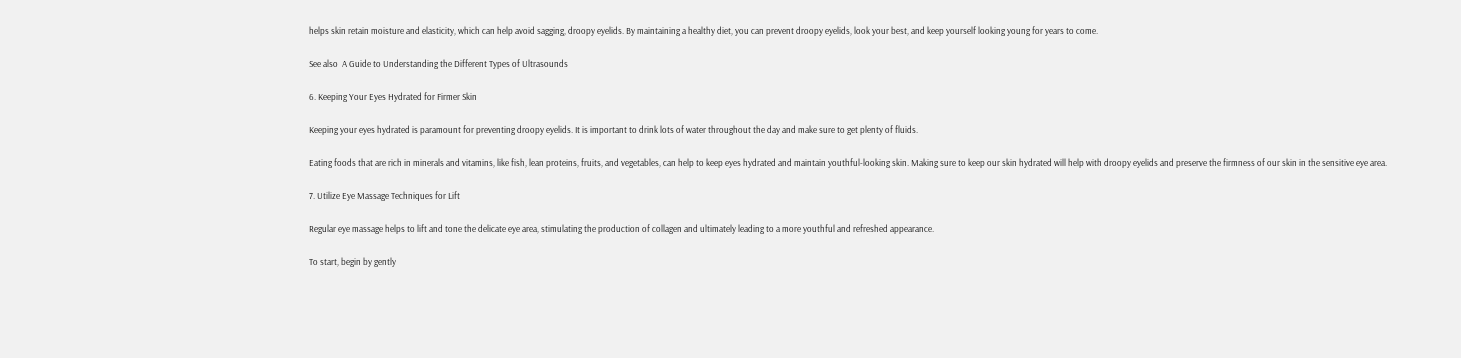helps skin retain moisture and elasticity, which can help avoid sagging, droopy eyelids. By maintaining a healthy diet, you can prevent droopy eyelids, look your best, and keep yourself looking young for years to come.

See also  A Guide to Understanding the Different Types of Ultrasounds

6. Keeping Your Eyes Hydrated for Firmer Skin

Keeping your eyes hydrated is paramount for preventing droopy eyelids. It is important to drink lots of water throughout the day and make sure to get plenty of fluids.

Eating foods that are rich in minerals and vitamins, like fish, lean proteins, fruits, and vegetables, can help to keep eyes hydrated and maintain youthful-looking skin. Making sure to keep our skin hydrated will help with droopy eyelids and preserve the firmness of our skin in the sensitive eye area.

7. Utilize Eye Massage Techniques for Lift

Regular eye massage helps to lift and tone the delicate eye area, stimulating the production of collagen and ultimately leading to a more youthful and refreshed appearance.

To start, begin by gently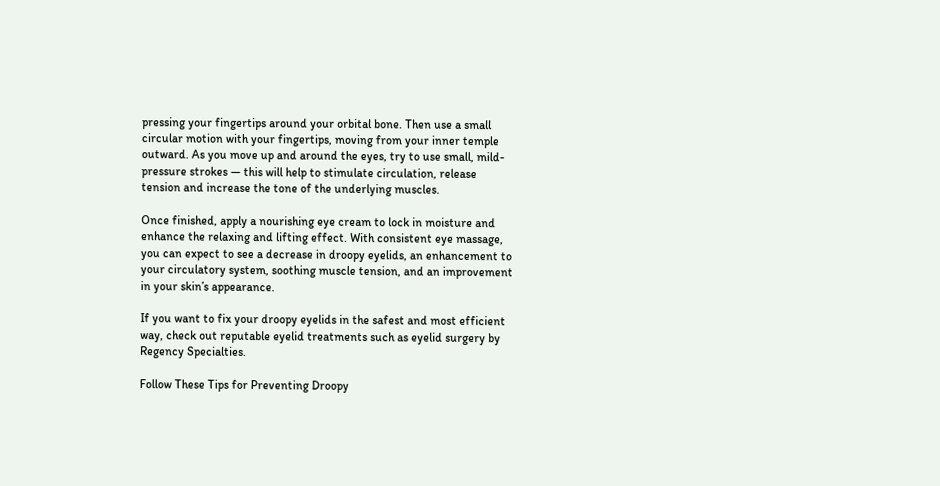pressing your fingertips around your orbital bone. Then use a small circular motion with your fingertips, moving from your inner temple outward. As you move up and around the eyes, try to use small, mild-pressure strokes — this will help to stimulate circulation, release tension and increase the tone of the underlying muscles.

Once finished, apply a nourishing eye cream to lock in moisture and enhance the relaxing and lifting effect. With consistent eye massage, you can expect to see a decrease in droopy eyelids, an enhancement to your circulatory system, soothing muscle tension, and an improvement in your skin’s appearance.

If you want to fix your droopy eyelids in the safest and most efficient way, check out reputable eyelid treatments such as eyelid surgery by Regency Specialties.

Follow These Tips for Preventing Droopy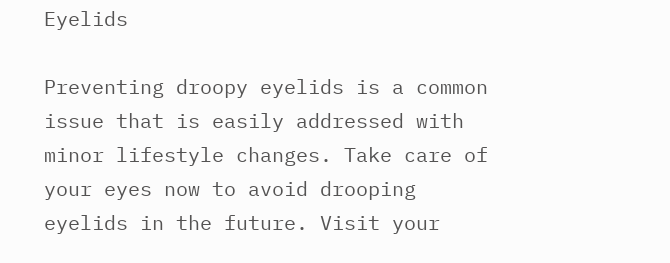Eyelids

Preventing droopy eyelids is a common issue that is easily addressed with minor lifestyle changes. Take care of your eyes now to avoid drooping eyelids in the future. Visit your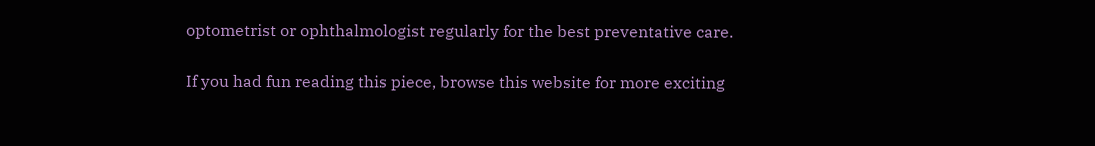optometrist or ophthalmologist regularly for the best preventative care.

If you had fun reading this piece, browse this website for more exciting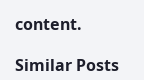content.

Similar Posts